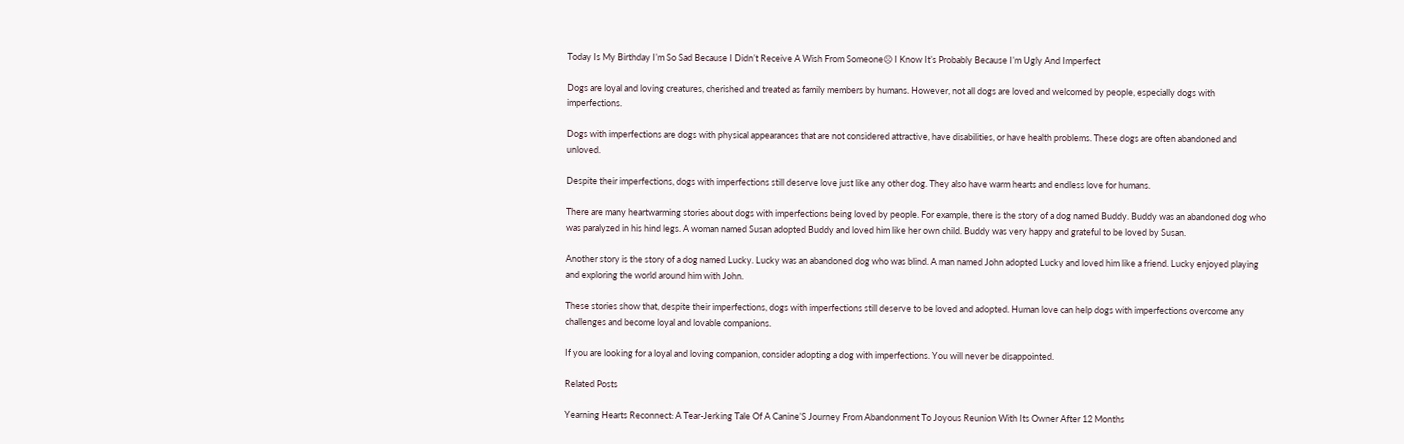Today Is My Birthday I’m So Sad Because I Didn’t Receive A Wish From Someone☹ I Know It’s Probably Because I’m Ugly And Imperfect

Dogs are loyal and loving creatures, cherished and treated as family members by humans. However, not all dogs are loved and welcomed by people, especially dogs with imperfections.

Dogs with imperfections are dogs with physical appearances that are not considered attractive, have disabilities, or have health problems. These dogs are often abandoned and unloved.

Despite their imperfections, dogs with imperfections still deserve love just like any other dog. They also have warm hearts and endless love for humans.

There are many heartwarming stories about dogs with imperfections being loved by people. For example, there is the story of a dog named Buddy. Buddy was an abandoned dog who was paralyzed in his hind legs. A woman named Susan adopted Buddy and loved him like her own child. Buddy was very happy and grateful to be loved by Susan.

Another story is the story of a dog named Lucky. Lucky was an abandoned dog who was blind. A man named John adopted Lucky and loved him like a friend. Lucky enjoyed playing and exploring the world around him with John.

These stories show that, despite their imperfections, dogs with imperfections still deserve to be loved and adopted. Human love can help dogs with imperfections overcome any challenges and become loyal and lovable companions.

If you are looking for a loyal and loving companion, consider adopting a dog with imperfections. You will never be disappointed.

Related Posts

Yearning Hearts Reconnect: A Tear-Jerking Tale Of A Canine’S Journey From Abandonment To Joyous Reunion With Its Owner After 12 Months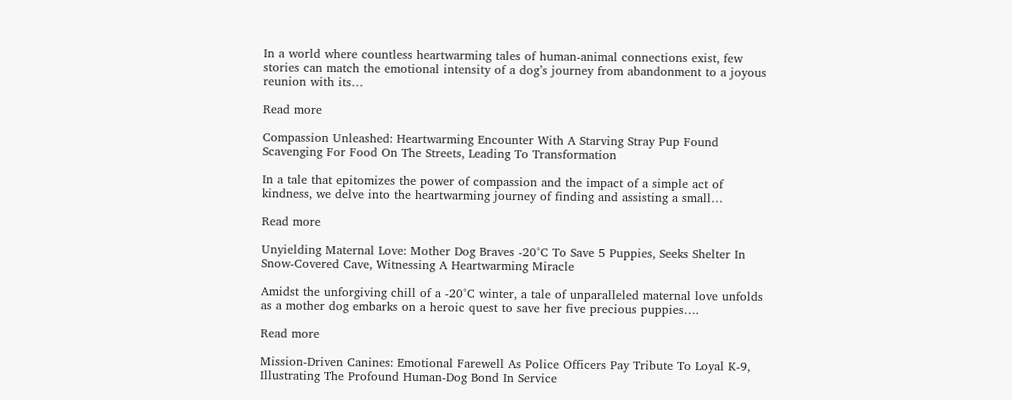In a world where countless heartwarming tales of human-animal connections exist, few stories can match the emotional intensity of a dog’s journey from abandonment to a joyous reunion with its…

Read more

Compassion Unleashed: Heartwarming Encounter With A Starving Stray Pup Found Scavenging For Food On The Streets, Leading To Transformation

In a tale that epitomizes the power of compassion and the impact of a simple act of kindness, we delve into the heartwarming journey of finding and assisting a small…

Read more

Unyielding Maternal Love: Mother Dog Braves -20°C To Save 5 Puppies, Seeks Shelter In Snow-Covered Cave, Witnessing A Heartwarming Miracle

Amidst the unforgiving chill of a -20°C winter, a tale of unparalleled maternal love unfolds as a mother dog embarks on a heroic quest to save her five precious puppies….

Read more

Mission-Driven Canines: Emotional Farewell As Police Officers Pay Tribute To Loyal K-9, Illustrating The Profound Human-Dog Bond In Service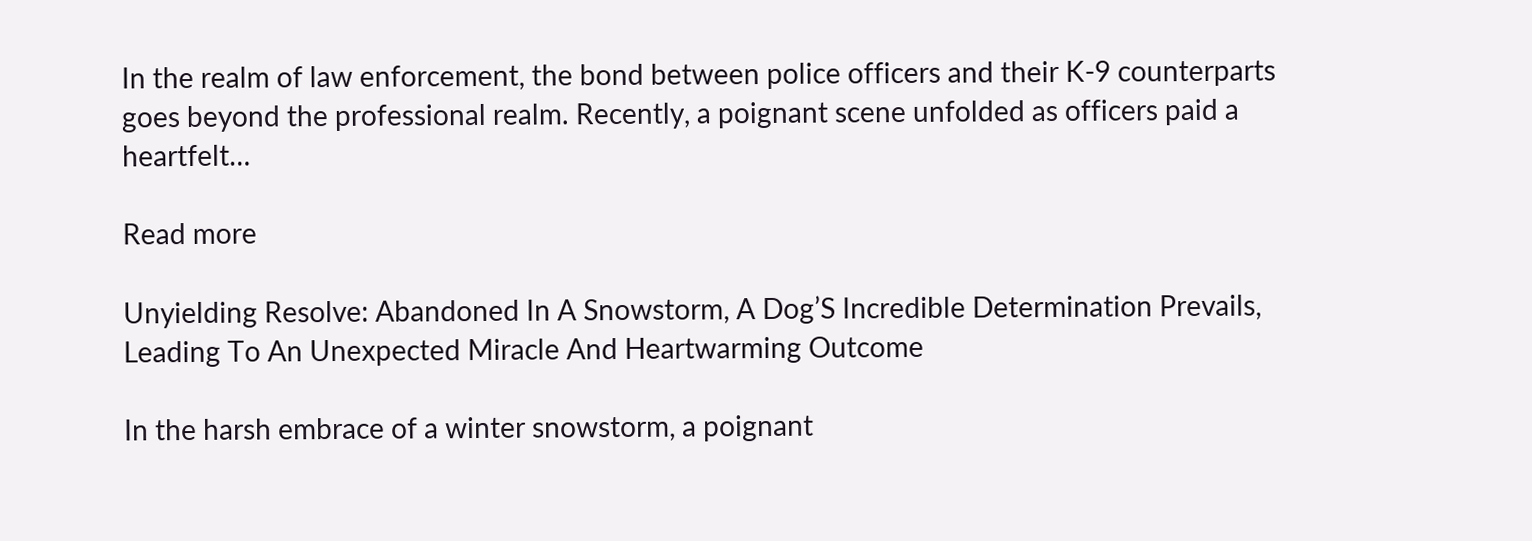In the realm of law enforcement, the bond between police officers and their K-9 counterparts goes beyond the professional realm. Recently, a poignant scene unfolded as officers paid a heartfelt…

Read more

Unyielding Resolve: Abandoned In A Snowstorm, A Dog’S Incredible Determination Prevails, Leading To An Unexpected Miracle And Heartwarming Outcome

In the harsh embrace of a winter snowstorm, a poignant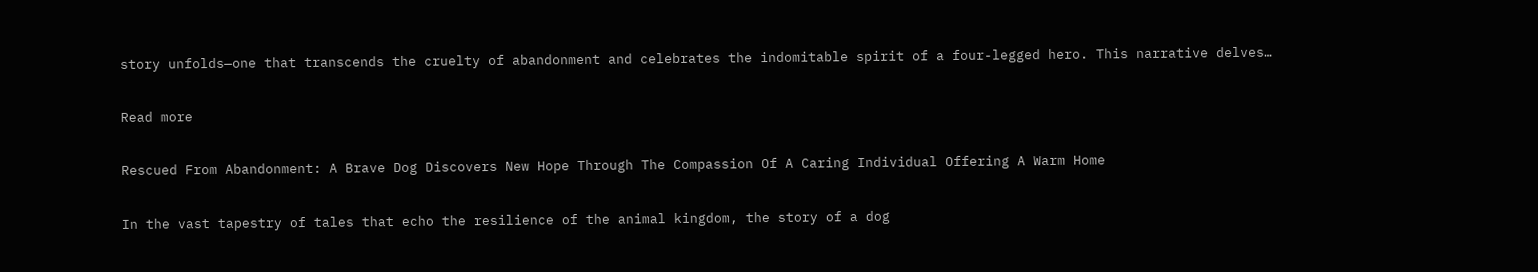story unfolds—one that transcends the cruelty of abandonment and celebrates the indomitable spirit of a four-legged hero. This narrative delves…

Read more

Rescued From Abandonment: A Brave Dog Discovers New Hope Through The Compassion Of A Caring Individual Offering A Warm Home

In the vast tapestry of tales that echo the resilience of the animal kingdom, the story of a dog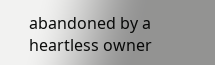abandoned by a heartless owner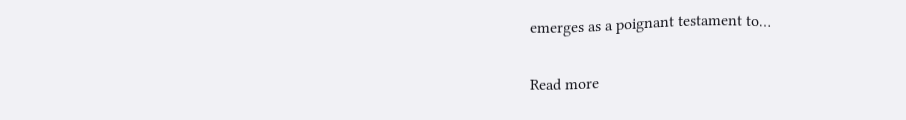emerges as a poignant testament to…

Read more